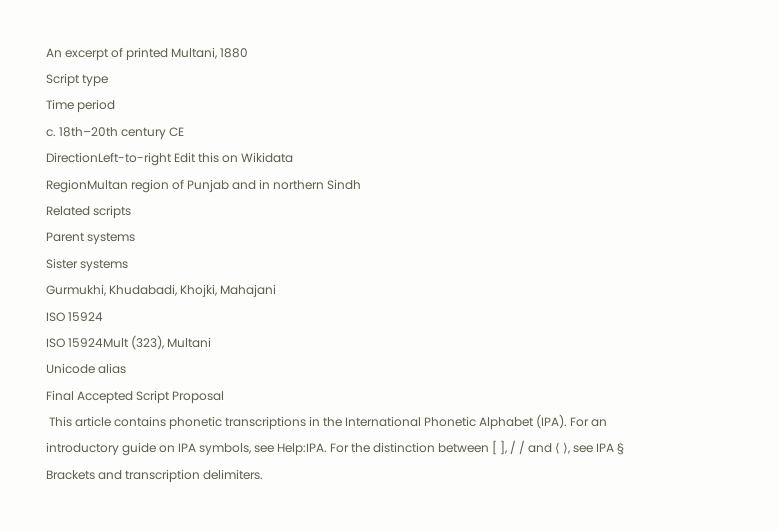An excerpt of printed Multani, 1880
Script type
Time period
c. 18th–20th century CE
DirectionLeft-to-right Edit this on Wikidata
RegionMultan region of Punjab and in northern Sindh
Related scripts
Parent systems
Sister systems
Gurmukhi, Khudabadi, Khojki, Mahajani
ISO 15924
ISO 15924Mult (323), Multani
Unicode alias
Final Accepted Script Proposal
 This article contains phonetic transcriptions in the International Phonetic Alphabet (IPA). For an introductory guide on IPA symbols, see Help:IPA. For the distinction between [ ], / / and ⟨ ⟩, see IPA § Brackets and transcription delimiters.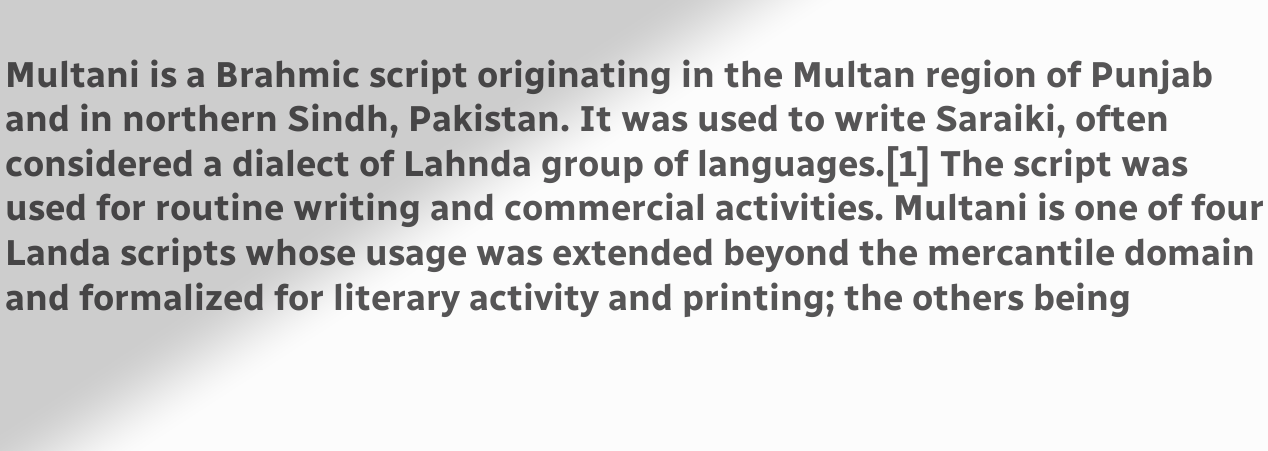Multani is a Brahmic script originating in the Multan region of Punjab and in northern Sindh, Pakistan. It was used to write Saraiki, often considered a dialect of Lahnda group of languages.[1] The script was used for routine writing and commercial activities. Multani is one of four Landa scripts whose usage was extended beyond the mercantile domain and formalized for literary activity and printing; the others being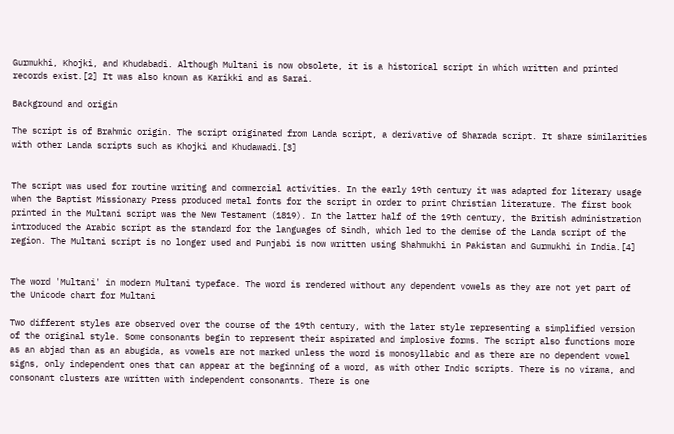Gurmukhi, Khojki, and Khudabadi. Although Multani is now obsolete, it is a historical script in which written and printed records exist.[2] It was also known as Karikki and as Sarai.

Background and origin

The script is of Brahmic origin. The script originated from Landa script, a derivative of Sharada script. It share similarities with other Landa scripts such as Khojki and Khudawadi.[3]


The script was used for routine writing and commercial activities. In the early 19th century it was adapted for literary usage when the Baptist Missionary Press produced metal fonts for the script in order to print Christian literature. The first book printed in the Multani script was the New Testament (1819). In the latter half of the 19th century, the British administration introduced the Arabic script as the standard for the languages of Sindh, which led to the demise of the Landa script of the region. The Multani script is no longer used and Punjabi is now written using Shahmukhi in Pakistan and Gurmukhi in India.[4]


The word 'Multani' in modern Multani typeface. The word is rendered without any dependent vowels as they are not yet part of the Unicode chart for Multani

Two different styles are observed over the course of the 19th century, with the later style representing a simplified version of the original style. Some consonants begin to represent their aspirated and implosive forms. The script also functions more as an abjad than as an abugida, as vowels are not marked unless the word is monosyllabic and as there are no dependent vowel signs, only independent ones that can appear at the beginning of a word, as with other Indic scripts. There is no virama, and consonant clusters are written with independent consonants. There is one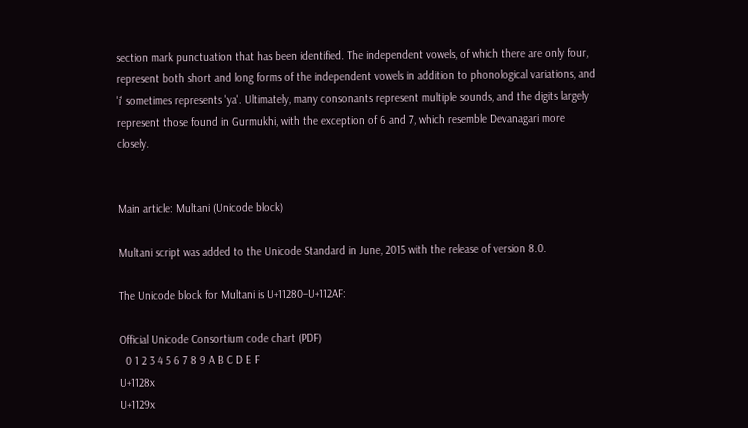section mark punctuation that has been identified. The independent vowels, of which there are only four, represent both short and long forms of the independent vowels in addition to phonological variations, and 'i' sometimes represents 'ya'. Ultimately, many consonants represent multiple sounds, and the digits largely represent those found in Gurmukhi, with the exception of 6 and 7, which resemble Devanagari more closely.


Main article: Multani (Unicode block)

Multani script was added to the Unicode Standard in June, 2015 with the release of version 8.0.

The Unicode block for Multani is U+11280–U+112AF:

Official Unicode Consortium code chart (PDF)
  0 1 2 3 4 5 6 7 8 9 A B C D E F
U+1128x
U+1129x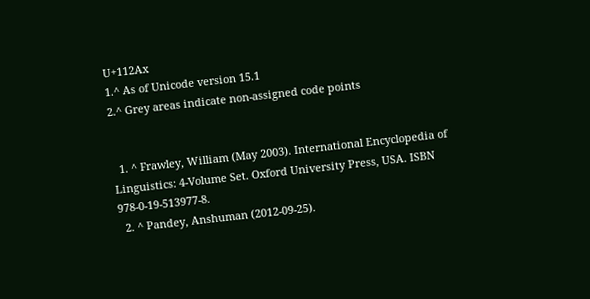U+112Ax
1.^ As of Unicode version 15.1
2.^ Grey areas indicate non-assigned code points


  1. ^ Frawley, William (May 2003). International Encyclopedia of Linguistics: 4-Volume Set. Oxford University Press, USA. ISBN 978-0-19-513977-8.
  2. ^ Pandey, Anshuman (2012-09-25).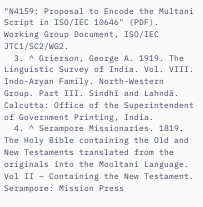"N4159: Proposal to Encode the Multani Script in ISO/IEC 10646" (PDF). Working Group Document, ISO/IEC JTC1/SC2/WG2.
  3. ^ Grierson, George A. 1919. The Linguistic Survey of India. Vol. VIII. Indo-Aryan Family. North-Western Group. Part III. Sindhī and Lahndā. Calcutta: Office of the Superintendent of Government Printing, India.
  4. ^ Serampore Missionaries. 1819. The Holy Bible containing the Old and New Testaments translated from the originals into the Mooltani Language. Vol II – Containing the New Testament. Serampore: Mission Press